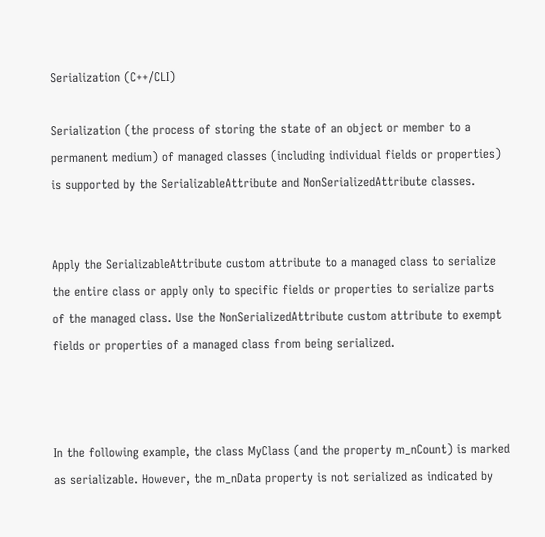Serialization (C++/CLI)

Serialization (the process of storing the state of an object or member to a permanent medium) of managed classes (including individual fields or properties) is supported by the SerializableAttribute and NonSerializedAttribute classes.


Apply the SerializableAttribute custom attribute to a managed class to serialize the entire class or apply only to specific fields or properties to serialize parts of the managed class. Use the NonSerializedAttribute custom attribute to exempt fields or properties of a managed class from being serialized.



In the following example, the class MyClass (and the property m_nCount) is marked as serializable. However, the m_nData property is not serialized as indicated by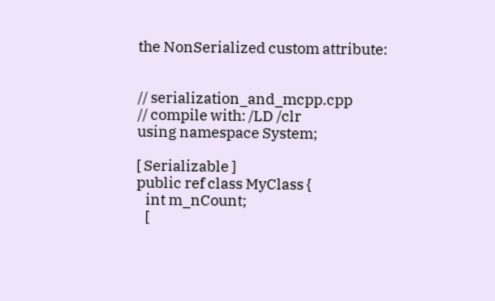the NonSerialized custom attribute:


// serialization_and_mcpp.cpp
// compile with: /LD /clr
using namespace System;

[ Serializable ]
public ref class MyClass {
   int m_nCount;
   [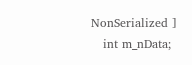NonSerialized ]
   int m_nData;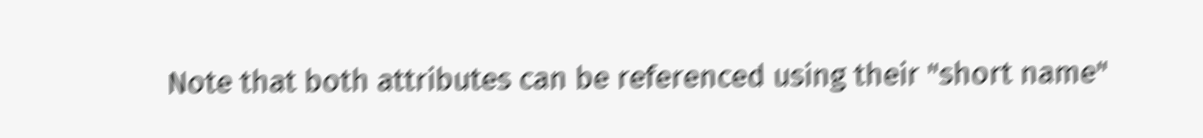Note that both attributes can be referenced using their "short name"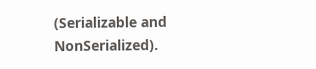(Serializable and NonSerialized).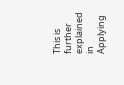This is further explained in Applying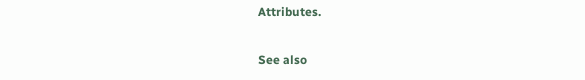Attributes.

See also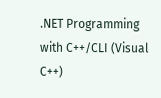.NET Programming with C++/CLI (Visual C++)